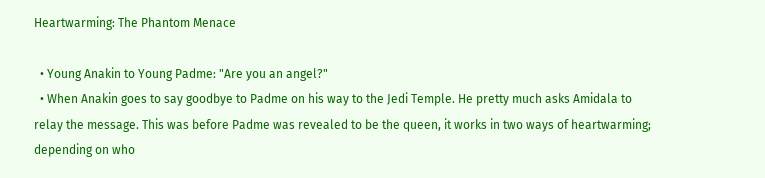Heartwarming: The Phantom Menace

  • Young Anakin to Young Padme: "Are you an angel?"
  • When Anakin goes to say goodbye to Padme on his way to the Jedi Temple. He pretty much asks Amidala to relay the message. This was before Padme was revealed to be the queen, it works in two ways of heartwarming; depending on who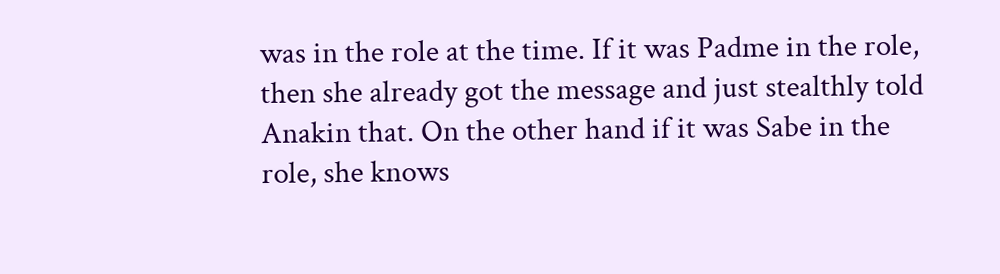was in the role at the time. If it was Padme in the role, then she already got the message and just stealthly told Anakin that. On the other hand if it was Sabe in the role, she knows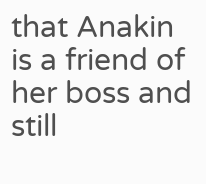that Anakin is a friend of her boss and still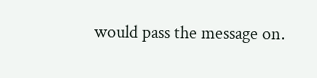would pass the message on.